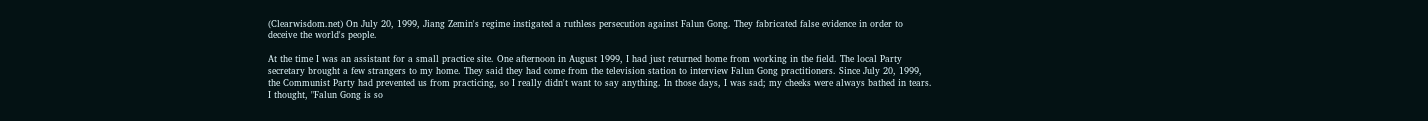(Clearwisdom.net) On July 20, 1999, Jiang Zemin's regime instigated a ruthless persecution against Falun Gong. They fabricated false evidence in order to deceive the world's people.

At the time I was an assistant for a small practice site. One afternoon in August 1999, I had just returned home from working in the field. The local Party secretary brought a few strangers to my home. They said they had come from the television station to interview Falun Gong practitioners. Since July 20, 1999, the Communist Party had prevented us from practicing, so I really didn't want to say anything. In those days, I was sad; my cheeks were always bathed in tears. I thought, "Falun Gong is so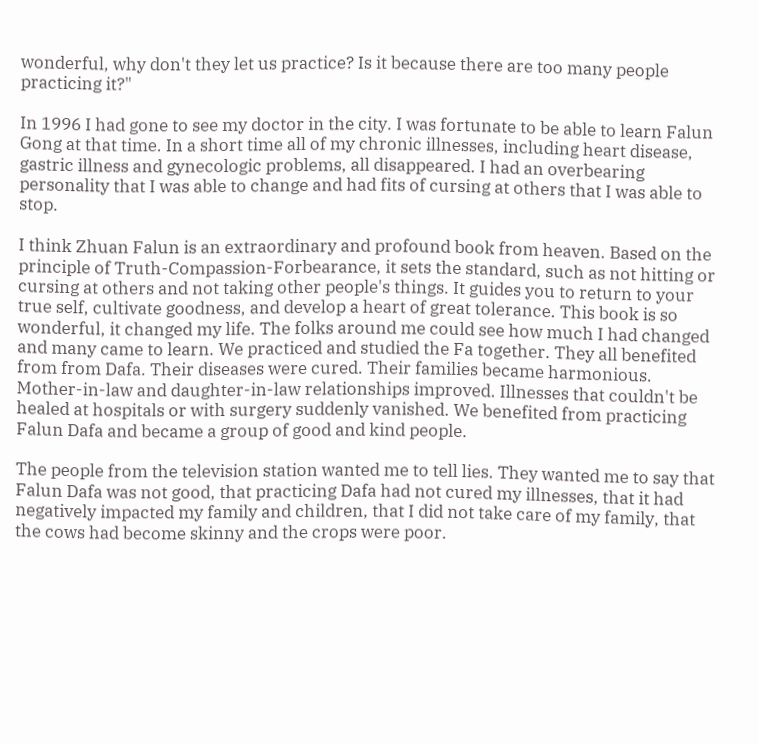wonderful, why don't they let us practice? Is it because there are too many people practicing it?"

In 1996 I had gone to see my doctor in the city. I was fortunate to be able to learn Falun Gong at that time. In a short time all of my chronic illnesses, including heart disease, gastric illness and gynecologic problems, all disappeared. I had an overbearing personality that I was able to change and had fits of cursing at others that I was able to stop.

I think Zhuan Falun is an extraordinary and profound book from heaven. Based on the principle of Truth-Compassion-Forbearance, it sets the standard, such as not hitting or cursing at others and not taking other people's things. It guides you to return to your true self, cultivate goodness, and develop a heart of great tolerance. This book is so wonderful, it changed my life. The folks around me could see how much I had changed and many came to learn. We practiced and studied the Fa together. They all benefited from from Dafa. Their diseases were cured. Their families became harmonious. Mother-in-law and daughter-in-law relationships improved. Illnesses that couldn't be healed at hospitals or with surgery suddenly vanished. We benefited from practicing Falun Dafa and became a group of good and kind people.

The people from the television station wanted me to tell lies. They wanted me to say that Falun Dafa was not good, that practicing Dafa had not cured my illnesses, that it had negatively impacted my family and children, that I did not take care of my family, that the cows had become skinny and the crops were poor.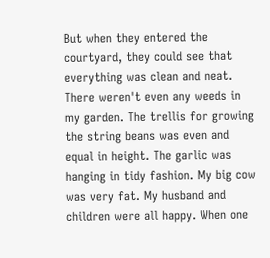But when they entered the courtyard, they could see that everything was clean and neat. There weren't even any weeds in my garden. The trellis for growing the string beans was even and equal in height. The garlic was hanging in tidy fashion. My big cow was very fat. My husband and children were all happy. When one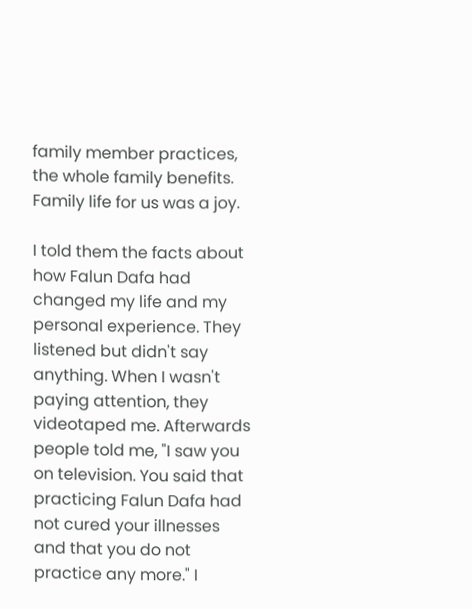family member practices, the whole family benefits. Family life for us was a joy.

I told them the facts about how Falun Dafa had changed my life and my personal experience. They listened but didn't say anything. When I wasn't paying attention, they videotaped me. Afterwards people told me, "I saw you on television. You said that practicing Falun Dafa had not cured your illnesses and that you do not practice any more." I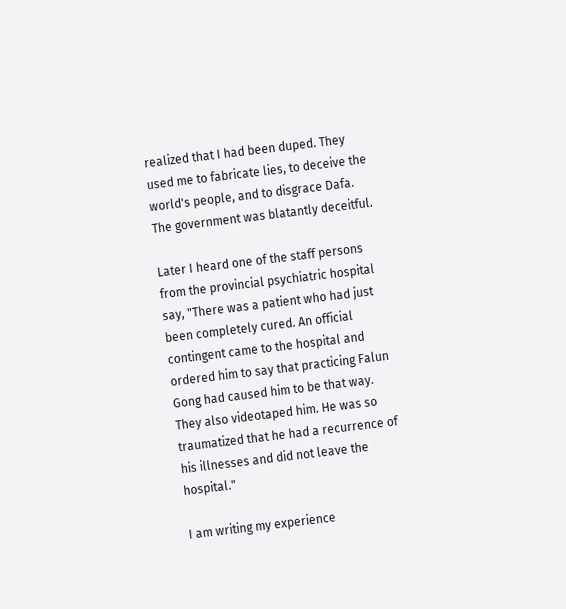realized that I had been duped. They used me to fabricate lies, to deceive the world's people, and to disgrace Dafa. The government was blatantly deceitful.

Later I heard one of the staff persons from the provincial psychiatric hospital say, "There was a patient who had just been completely cured. An official contingent came to the hospital and ordered him to say that practicing Falun Gong had caused him to be that way. They also videotaped him. He was so traumatized that he had a recurrence of his illnesses and did not leave the hospital."

I am writing my experience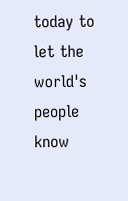today to let the world's people know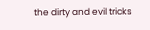the dirty and evil tricks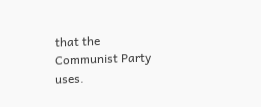that the Communist Party uses.